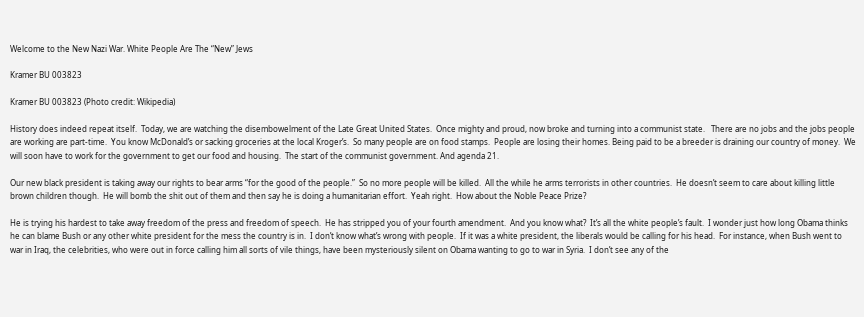Welcome to the New Nazi War. White People Are The “New” Jews

Kramer BU 003823

Kramer BU 003823 (Photo credit: Wikipedia)

History does indeed repeat itself.  Today, we are watching the disembowelment of the Late Great United States.  Once mighty and proud, now broke and turning into a communist state.   There are no jobs and the jobs people are working are part-time.  You know McDonald’s or sacking groceries at the local Kroger’s.  So many people are on food stamps.  People are losing their homes. Being paid to be a breeder is draining our country of money.  We will soon have to work for the government to get our food and housing.  The start of the communist government. And agenda 21.

Our new black president is taking away our rights to bear arms “for the good of the people.”  So no more people will be killed.  All the while he arms terrorists in other countries.  He doesn’t seem to care about killing little brown children though.  He will bomb the shit out of them and then say he is doing a humanitarian effort.  Yeah right.  How about the Noble Peace Prize?

He is trying his hardest to take away freedom of the press and freedom of speech.  He has stripped you of your fourth amendment.  And you know what?  It’s all the white people’s fault.  I wonder just how long Obama thinks  he can blame Bush or any other white president for the mess the country is in.  I don’t know what’s wrong with people.  If it was a white president, the liberals would be calling for his head.  For instance, when Bush went to war in Iraq, the celebrities, who were out in force calling him all sorts of vile things, have been mysteriously silent on Obama wanting to go to war in Syria.  I don’t see any of the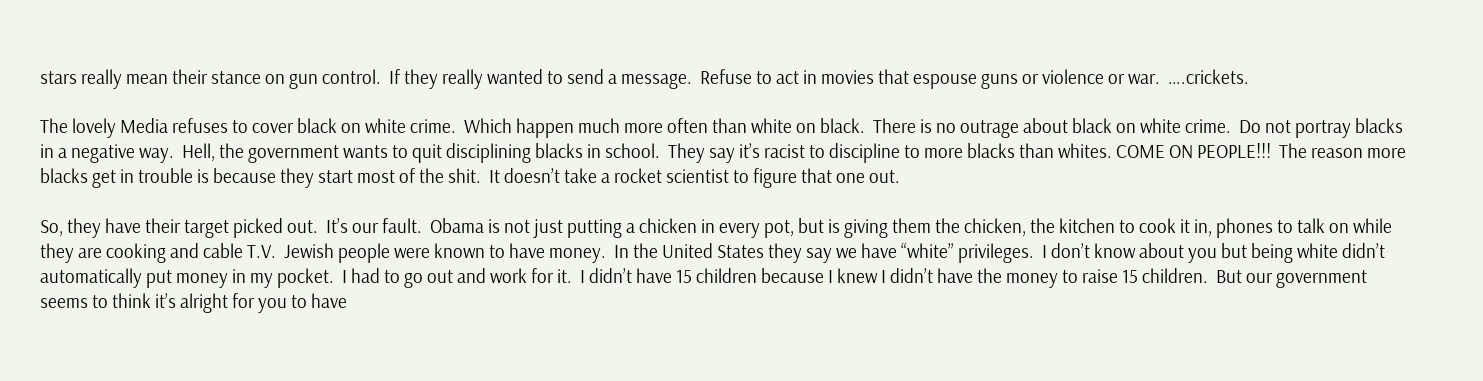stars really mean their stance on gun control.  If they really wanted to send a message.  Refuse to act in movies that espouse guns or violence or war.  ….crickets.

The lovely Media refuses to cover black on white crime.  Which happen much more often than white on black.  There is no outrage about black on white crime.  Do not portray blacks in a negative way.  Hell, the government wants to quit disciplining blacks in school.  They say it’s racist to discipline to more blacks than whites. COME ON PEOPLE!!!  The reason more blacks get in trouble is because they start most of the shit.  It doesn’t take a rocket scientist to figure that one out.

So, they have their target picked out.  It’s our fault.  Obama is not just putting a chicken in every pot, but is giving them the chicken, the kitchen to cook it in, phones to talk on while they are cooking and cable T.V.  Jewish people were known to have money.  In the United States they say we have “white” privileges.  I don’t know about you but being white didn’t automatically put money in my pocket.  I had to go out and work for it.  I didn’t have 15 children because I knew I didn’t have the money to raise 15 children.  But our government seems to think it’s alright for you to have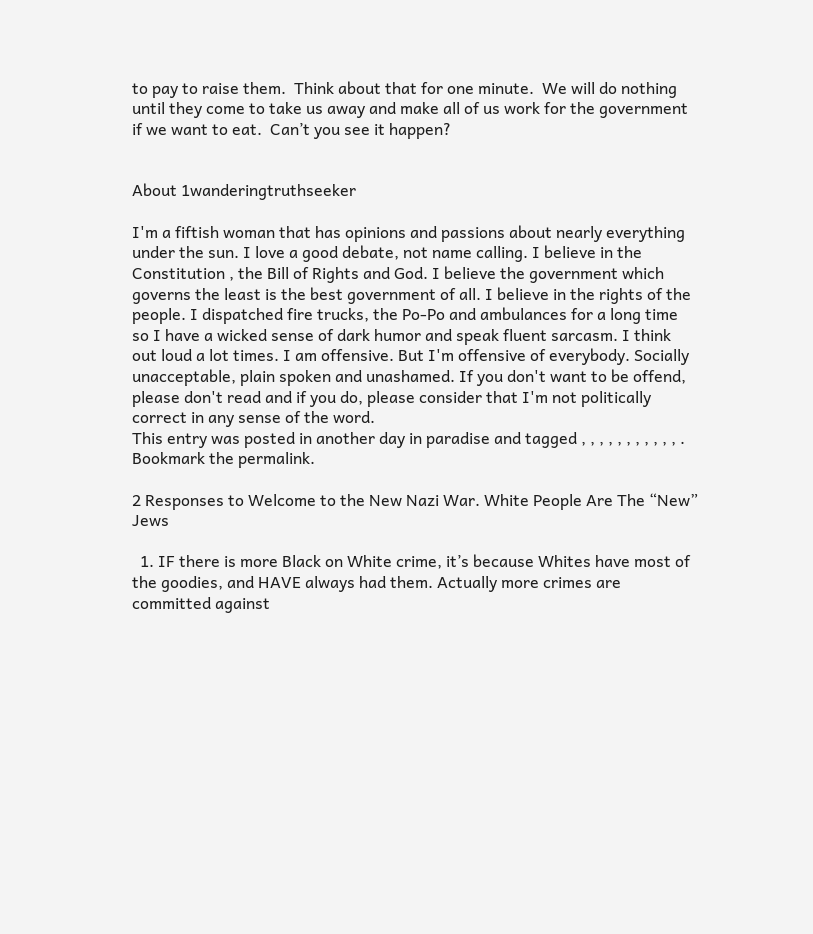to pay to raise them.  Think about that for one minute.  We will do nothing until they come to take us away and make all of us work for the government if we want to eat.  Can’t you see it happen?


About 1wanderingtruthseeker

I'm a fiftish woman that has opinions and passions about nearly everything under the sun. I love a good debate, not name calling. I believe in the Constitution , the Bill of Rights and God. I believe the government which governs the least is the best government of all. I believe in the rights of the people. I dispatched fire trucks, the Po-Po and ambulances for a long time so I have a wicked sense of dark humor and speak fluent sarcasm. I think out loud a lot times. I am offensive. But I'm offensive of everybody. Socially unacceptable, plain spoken and unashamed. If you don't want to be offend, please don't read and if you do, please consider that I'm not politically correct in any sense of the word.
This entry was posted in another day in paradise and tagged , , , , , , , , , , , . Bookmark the permalink.

2 Responses to Welcome to the New Nazi War. White People Are The “New” Jews

  1. IF there is more Black on White crime, it’s because Whites have most of the goodies, and HAVE always had them. Actually more crimes are committed against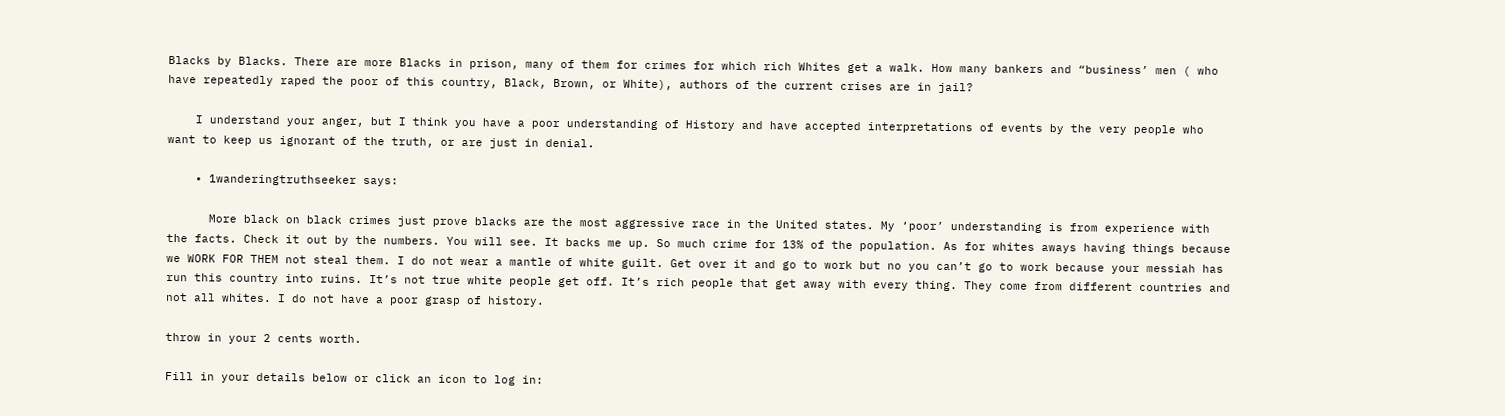Blacks by Blacks. There are more Blacks in prison, many of them for crimes for which rich Whites get a walk. How many bankers and “business’ men ( who have repeatedly raped the poor of this country, Black, Brown, or White), authors of the current crises are in jail?

    I understand your anger, but I think you have a poor understanding of History and have accepted interpretations of events by the very people who want to keep us ignorant of the truth, or are just in denial.

    • 1wanderingtruthseeker says:

      More black on black crimes just prove blacks are the most aggressive race in the United states. My ‘poor’ understanding is from experience with the facts. Check it out by the numbers. You will see. It backs me up. So much crime for 13% of the population. As for whites aways having things because we WORK FOR THEM not steal them. I do not wear a mantle of white guilt. Get over it and go to work but no you can’t go to work because your messiah has run this country into ruins. It’s not true white people get off. It’s rich people that get away with every thing. They come from different countries and not all whites. I do not have a poor grasp of history.

throw in your 2 cents worth.

Fill in your details below or click an icon to log in: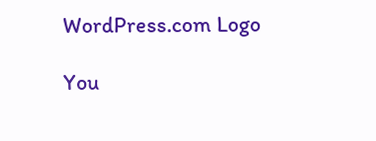WordPress.com Logo

You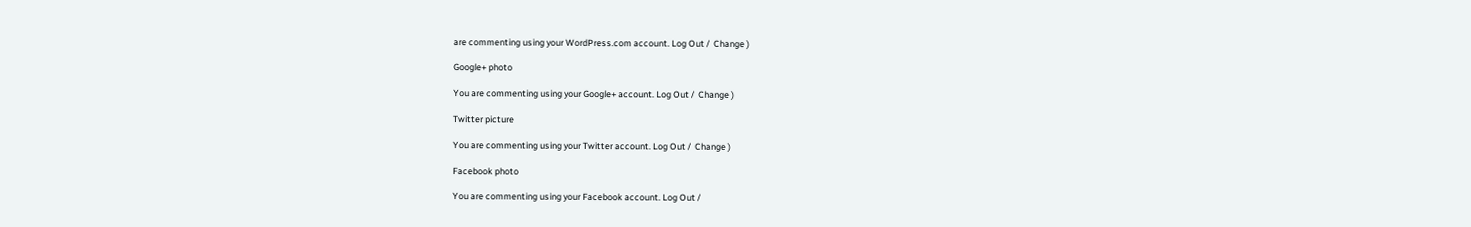are commenting using your WordPress.com account. Log Out /  Change )

Google+ photo

You are commenting using your Google+ account. Log Out /  Change )

Twitter picture

You are commenting using your Twitter account. Log Out /  Change )

Facebook photo

You are commenting using your Facebook account. Log Out /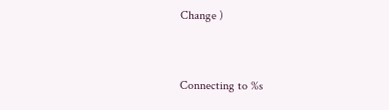Change )


Connecting to %s